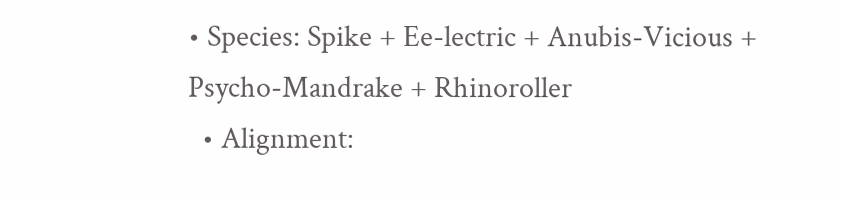• Species: Spike + Ee-lectric + Anubis-Vicious + Psycho-Mandrake + Rhinoroller
  • Alignment: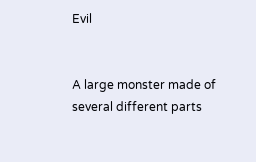Evil


A large monster made of several different parts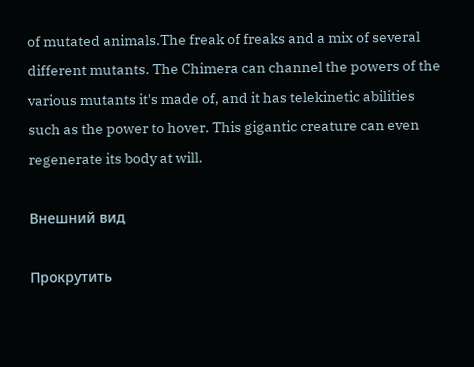of mutated animals.The freak of freaks and a mix of several different mutants. The Chimera can channel the powers of the various mutants it's made of, and it has telekinetic abilities such as the power to hover. This gigantic creature can even regenerate its body at will.

Внешний вид

Прокрутить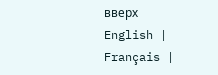вверх
English | Français |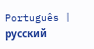Português | русский